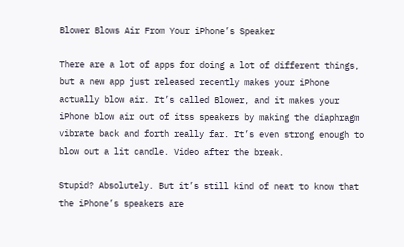Blower Blows Air From Your iPhone’s Speaker

There are a lot of apps for doing a lot of different things, but a new app just released recently makes your iPhone actually blow air. It’s called Blower, and it makes your iPhone blow air out of itss speakers by making the diaphragm vibrate back and forth really far. It’s even strong enough to blow out a lit candle. Video after the break.

Stupid? Absolutely. But it’s still kind of neat to know that the iPhone’s speakers are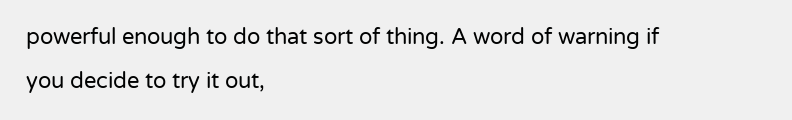powerful enough to do that sort of thing. A word of warning if you decide to try it out,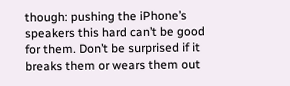though: pushing the iPhone’s speakers this hard can’t be good for them. Don’t be surprised if it breaks them or wears them out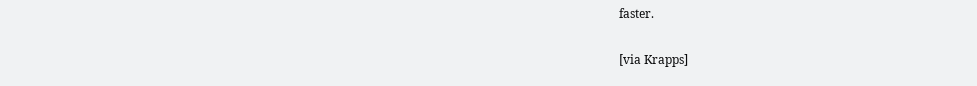faster.

[via Krapps]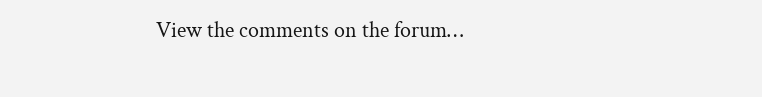View the comments on the forum…